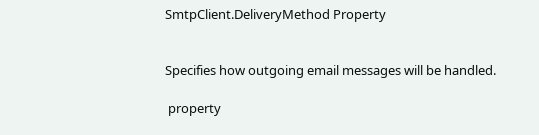SmtpClient.DeliveryMethod Property


Specifies how outgoing email messages will be handled.

 property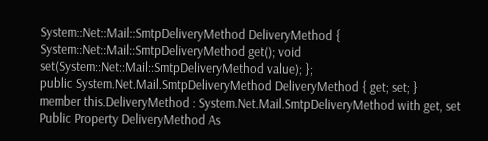System::Net::Mail::SmtpDeliveryMethod DeliveryMethod { System::Net::Mail::SmtpDeliveryMethod get(); void set(System::Net::Mail::SmtpDeliveryMethod value); };
public System.Net.Mail.SmtpDeliveryMethod DeliveryMethod { get; set; }
member this.DeliveryMethod : System.Net.Mail.SmtpDeliveryMethod with get, set
Public Property DeliveryMethod As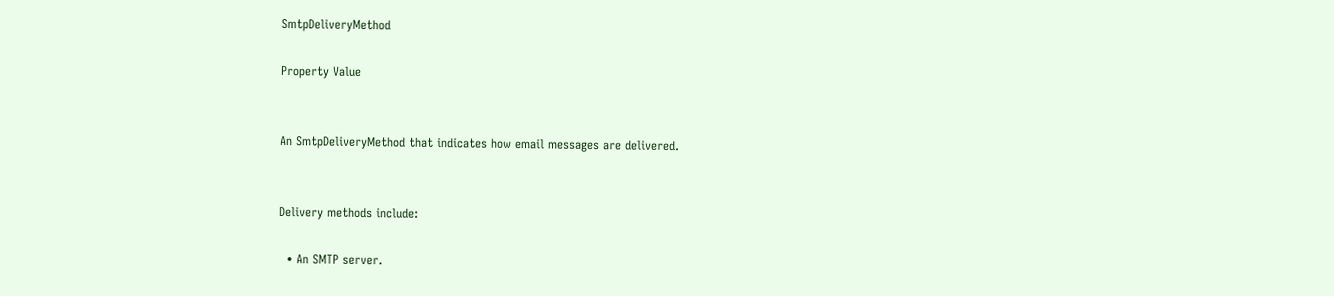SmtpDeliveryMethod

Property Value


An SmtpDeliveryMethod that indicates how email messages are delivered.


Delivery methods include:

  • An SMTP server.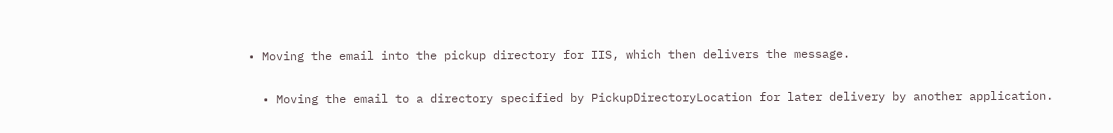• Moving the email into the pickup directory for IIS, which then delivers the message.

  • Moving the email to a directory specified by PickupDirectoryLocation for later delivery by another application.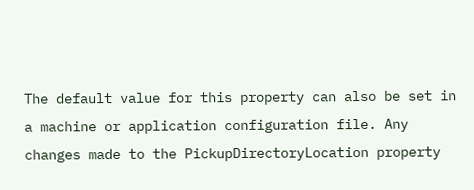The default value for this property can also be set in a machine or application configuration file. Any changes made to the PickupDirectoryLocation property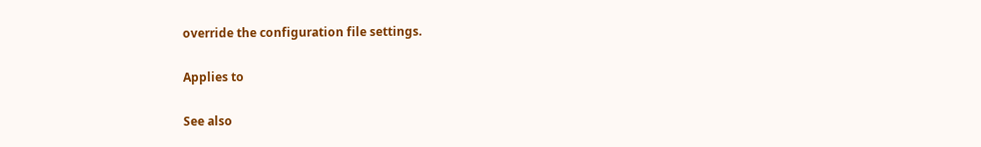override the configuration file settings.

Applies to

See also